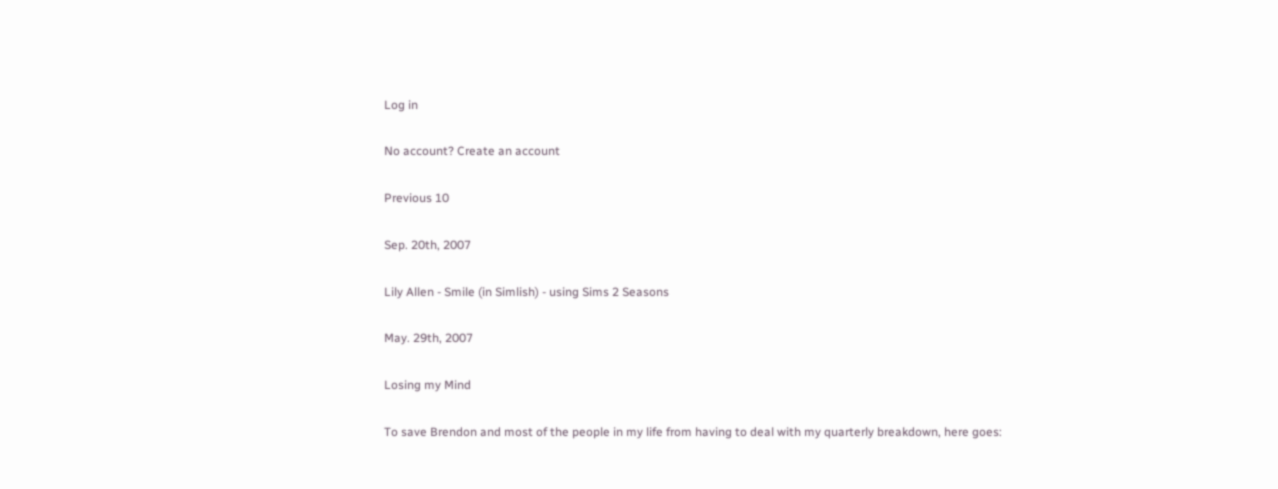Log in

No account? Create an account

Previous 10

Sep. 20th, 2007

Lily Allen - Smile (in Simlish) - using Sims 2 Seasons

May. 29th, 2007

Losing my Mind

To save Brendon and most of the people in my life from having to deal with my quarterly breakdown, here goes: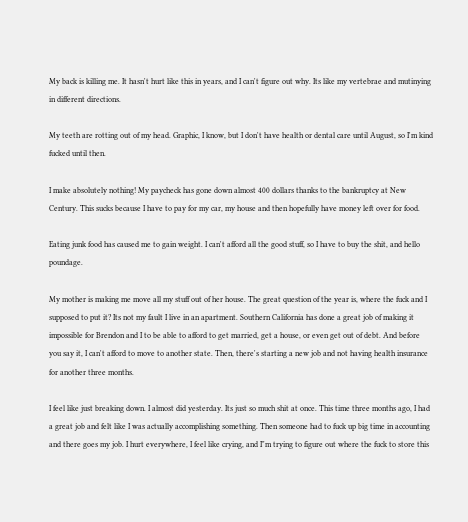My back is killing me. It hasn't hurt like this in years, and I can't figure out why. Its like my vertebrae and mutinying in different directions.

My teeth are rotting out of my head. Graphic, I know, but I don't have health or dental care until August, so I'm kind fucked until then.

I make absolutely nothing! My paycheck has gone down almost 400 dollars thanks to the bankruptcy at New Century. This sucks because I have to pay for my car, my house and then hopefully have money left over for food.

Eating junk food has caused me to gain weight. I can't afford all the good stuff, so I have to buy the shit, and hello poundage.

My mother is making me move all my stuff out of her house. The great question of the year is, where the fuck and I supposed to put it? Its not my fault I live in an apartment. Southern California has done a great job of making it impossible for Brendon and I to be able to afford to get married, get a house, or even get out of debt. And before you say it, I can't afford to move to another state. Then, there's starting a new job and not having health insurance for another three months.

I feel like just breaking down. I almost did yesterday. Its just so much shit at once. This time three months ago, I had a great job and felt like I was actually accomplishing something. Then someone had to fuck up big time in accounting and there goes my job. I hurt everywhere, I feel like crying, and I"m trying to figure out where the fuck to store this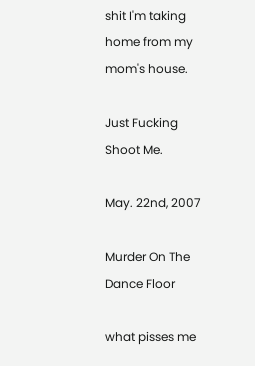shit I'm taking home from my mom's house.

Just Fucking Shoot Me.

May. 22nd, 2007

Murder On The Dance Floor

what pisses me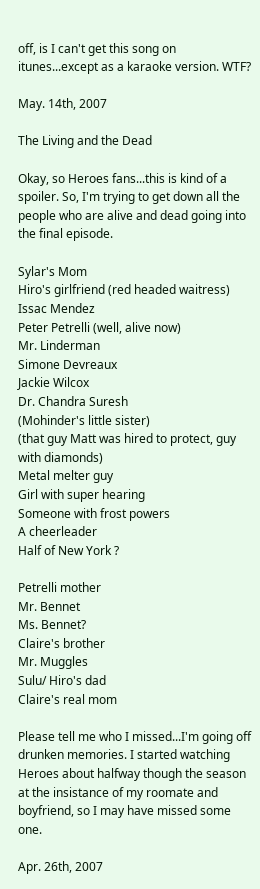off, is I can't get this song on itunes...except as a karaoke version. WTF?

May. 14th, 2007

The Living and the Dead

Okay, so Heroes fans...this is kind of a spoiler. So, I'm trying to get down all the people who are alive and dead going into the final episode.

Sylar's Mom
Hiro's girlfriend (red headed waitress)
Issac Mendez
Peter Petrelli (well, alive now)
Mr. Linderman
Simone Devreaux
Jackie Wilcox
Dr. Chandra Suresh
(Mohinder's little sister)
(that guy Matt was hired to protect, guy with diamonds)
Metal melter guy
Girl with super hearing
Someone with frost powers
A cheerleader
Half of New York ?

Petrelli mother
Mr. Bennet
Ms. Bennet?
Claire's brother
Mr. Muggles
Sulu/ Hiro's dad
Claire's real mom

Please tell me who I missed...I'm going off drunken memories. I started watching Heroes about halfway though the season at the insistance of my roomate and boyfriend, so I may have missed some one.

Apr. 26th, 2007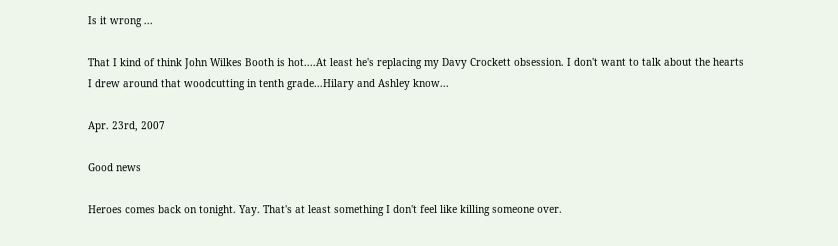Is it wrong ...

That I kind of think John Wilkes Booth is hot....At least he's replacing my Davy Crockett obsession. I don't want to talk about the hearts I drew around that woodcutting in tenth grade...Hilary and Ashley know...

Apr. 23rd, 2007

Good news

Heroes comes back on tonight. Yay. That's at least something I don't feel like killing someone over.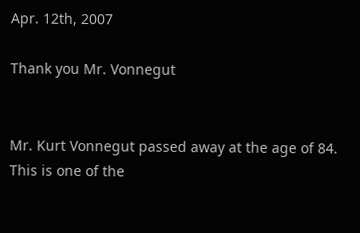Apr. 12th, 2007

Thank you Mr. Vonnegut


Mr. Kurt Vonnegut passed away at the age of 84. This is one of the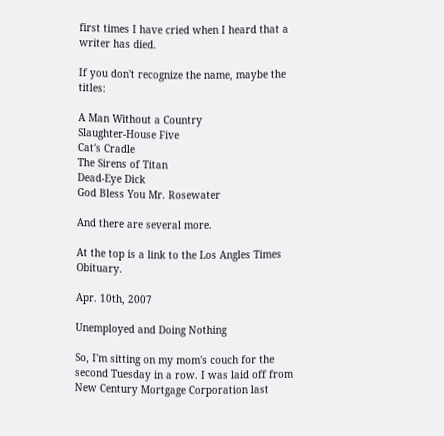first times I have cried when I heard that a writer has died.

If you don't recognize the name, maybe the titles:

A Man Without a Country
Slaughter-House Five
Cat's Cradle
The Sirens of Titan
Dead-Eye Dick
God Bless You Mr. Rosewater

And there are several more.

At the top is a link to the Los Angles Times Obituary.

Apr. 10th, 2007

Unemployed and Doing Nothing

So, I'm sitting on my mom's couch for the second Tuesday in a row. I was laid off from New Century Mortgage Corporation last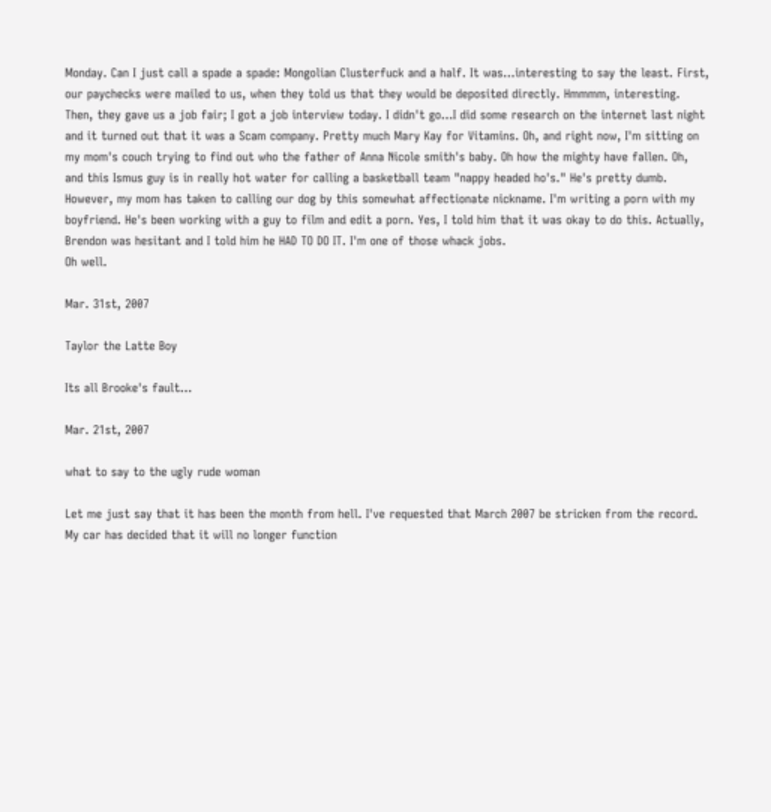Monday. Can I just call a spade a spade: Mongolian Clusterfuck and a half. It was...interesting to say the least. First, our paychecks were mailed to us, when they told us that they would be deposited directly. Hmmmm, interesting. Then, they gave us a job fair; I got a job interview today. I didn't go...I did some research on the internet last night and it turned out that it was a Scam company. Pretty much Mary Kay for Vitamins. Oh, and right now, I'm sitting on my mom's couch trying to find out who the father of Anna Nicole smith's baby. Oh how the mighty have fallen. Oh, and this Ismus guy is in really hot water for calling a basketball team "nappy headed ho's." He's pretty dumb. However, my mom has taken to calling our dog by this somewhat affectionate nickname. I'm writing a porn with my boyfriend. He's been working with a guy to film and edit a porn. Yes, I told him that it was okay to do this. Actually, Brendon was hesitant and I told him he HAD TO DO IT. I'm one of those whack jobs.
Oh well.

Mar. 31st, 2007

Taylor the Latte Boy

Its all Brooke's fault...

Mar. 21st, 2007

what to say to the ugly rude woman

Let me just say that it has been the month from hell. I've requested that March 2007 be stricken from the record. My car has decided that it will no longer function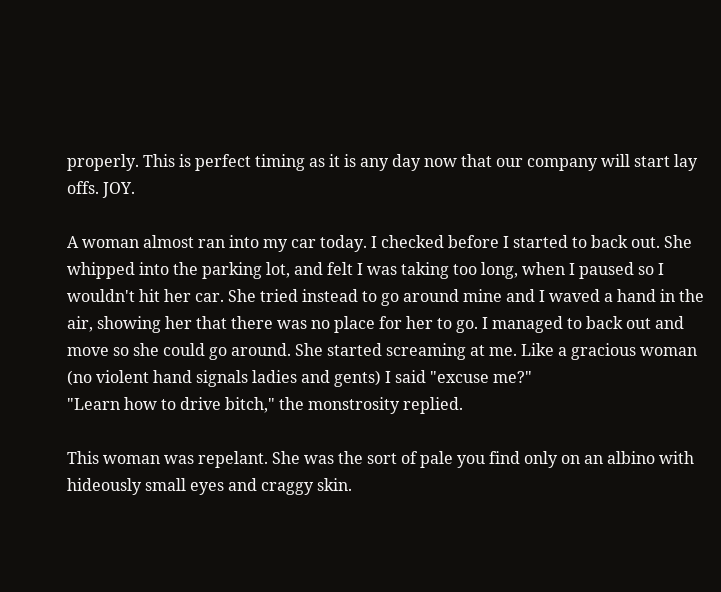properly. This is perfect timing as it is any day now that our company will start lay offs. JOY.

A woman almost ran into my car today. I checked before I started to back out. She whipped into the parking lot, and felt I was taking too long, when I paused so I wouldn't hit her car. She tried instead to go around mine and I waved a hand in the air, showing her that there was no place for her to go. I managed to back out and move so she could go around. She started screaming at me. Like a gracious woman (no violent hand signals ladies and gents) I said "excuse me?"
"Learn how to drive bitch," the monstrosity replied.

This woman was repelant. She was the sort of pale you find only on an albino with hideously small eyes and craggy skin.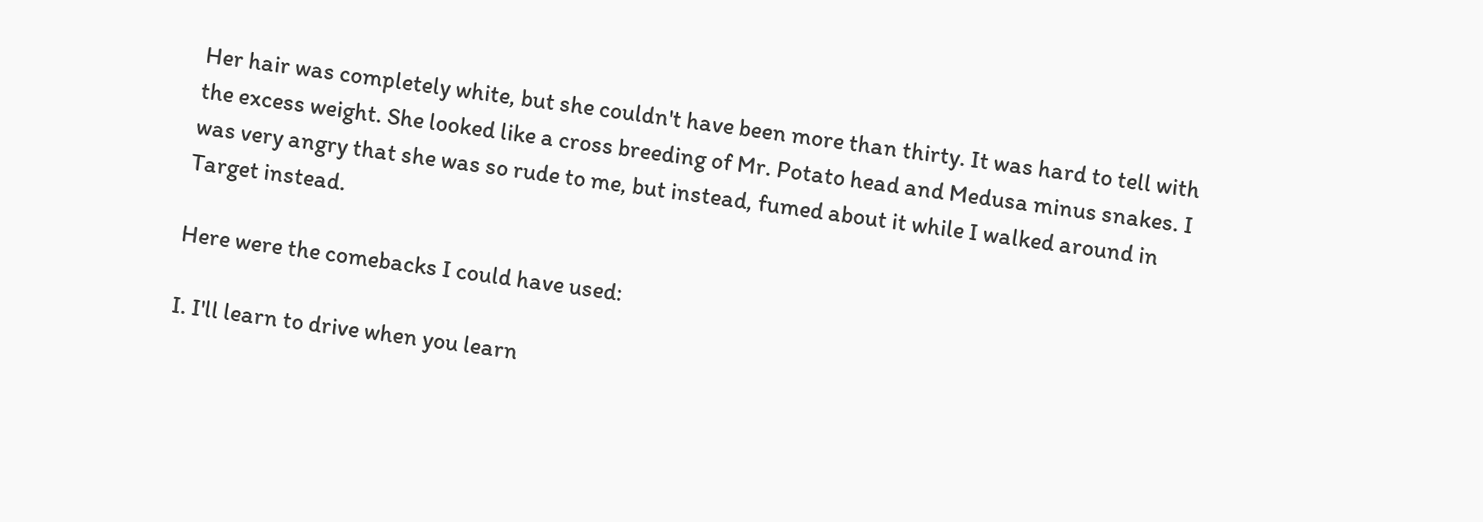Her hair was completely white, but she couldn't have been more than thirty. It was hard to tell with the excess weight. She looked like a cross breeding of Mr. Potato head and Medusa minus snakes. I was very angry that she was so rude to me, but instead, fumed about it while I walked around in Target instead.

Here were the comebacks I could have used:

I. I'll learn to drive when you learn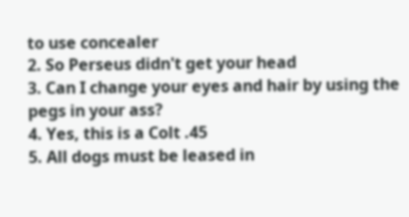to use concealer
2. So Perseus didn't get your head
3. Can I change your eyes and hair by using the pegs in your ass?
4. Yes, this is a Colt .45
5. All dogs must be leased in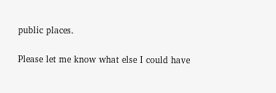public places.

Please let me know what else I could have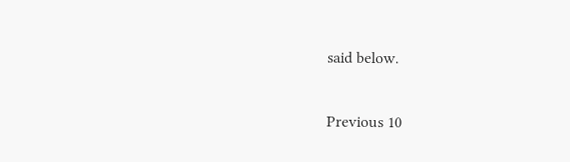said below.

Previous 10